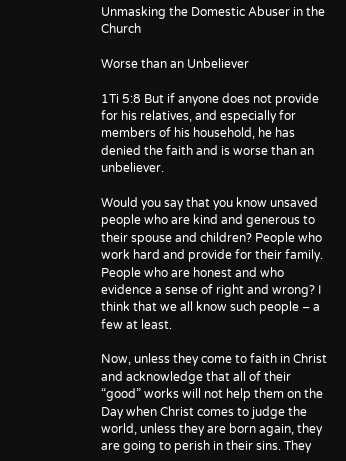Unmasking the Domestic Abuser in the Church

Worse than an Unbeliever

1Ti 5:8 But if anyone does not provide for his relatives, and especially for members of his household, he has denied the faith and is worse than an unbeliever.

Would you say that you know unsaved people who are kind and generous to their spouse and children? People who work hard and provide for their family. People who are honest and who evidence a sense of right and wrong? I think that we all know such people – a few at least.

Now, unless they come to faith in Christ and acknowledge that all of their “good” works will not help them on the Day when Christ comes to judge the world, unless they are born again, they are going to perish in their sins. They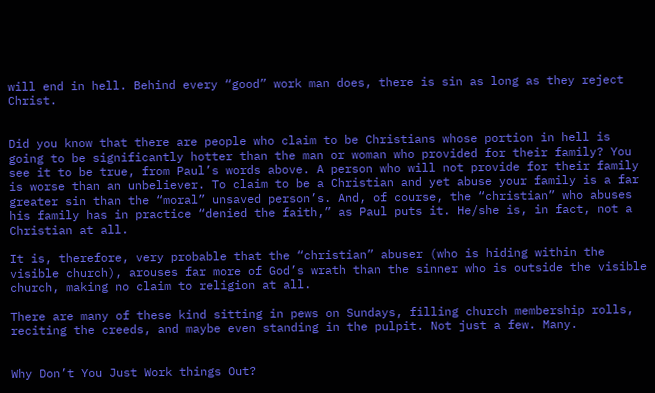will end in hell. Behind every “good” work man does, there is sin as long as they reject Christ.


Did you know that there are people who claim to be Christians whose portion in hell is going to be significantly hotter than the man or woman who provided for their family? You see it to be true, from Paul’s words above. A person who will not provide for their family is worse than an unbeliever. To claim to be a Christian and yet abuse your family is a far greater sin than the “moral” unsaved person’s. And, of course, the “christian” who abuses his family has in practice “denied the faith,” as Paul puts it. He/she is, in fact, not a Christian at all.

It is, therefore, very probable that the “christian” abuser (who is hiding within the visible church), arouses far more of God’s wrath than the sinner who is outside the visible church, making no claim to religion at all.

There are many of these kind sitting in pews on Sundays, filling church membership rolls, reciting the creeds, and maybe even standing in the pulpit. Not just a few. Many.


Why Don’t You Just Work things Out?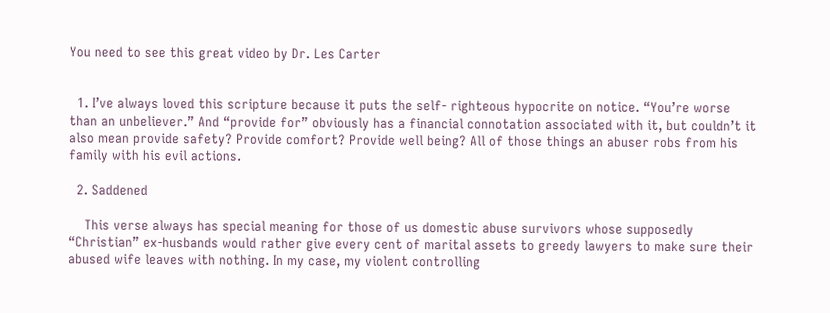You need to see this great video by Dr. Les Carter


  1. I’ve always loved this scripture because it puts the self- righteous hypocrite on notice. “You’re worse than an unbeliever.” And “provide for” obviously has a financial connotation associated with it, but couldn’t it also mean provide safety? Provide comfort? Provide well being? All of those things an abuser robs from his family with his evil actions.

  2. Saddened

    This verse always has special meaning for those of us domestic abuse survivors whose supposedly “Christian” ex-husbands would rather give every cent of marital assets to greedy lawyers to make sure their abused wife leaves with nothing. In my case, my violent controlling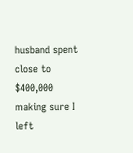husband spent close to $400,000 making sure I left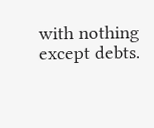with nothing except debts.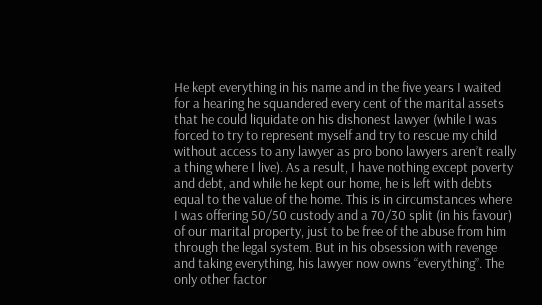He kept everything in his name and in the five years I waited for a hearing he squandered every cent of the marital assets that he could liquidate on his dishonest lawyer (while I was forced to try to represent myself and try to rescue my child without access to any lawyer as pro bono lawyers aren’t really a thing where I live). As a result, I have nothing except poverty and debt, and while he kept our home, he is left with debts equal to the value of the home. This is in circumstances where I was offering 50/50 custody and a 70/30 split (in his favour) of our marital property, just to be free of the abuse from him through the legal system. But in his obsession with revenge and taking everything, his lawyer now owns “everything”. The only other factor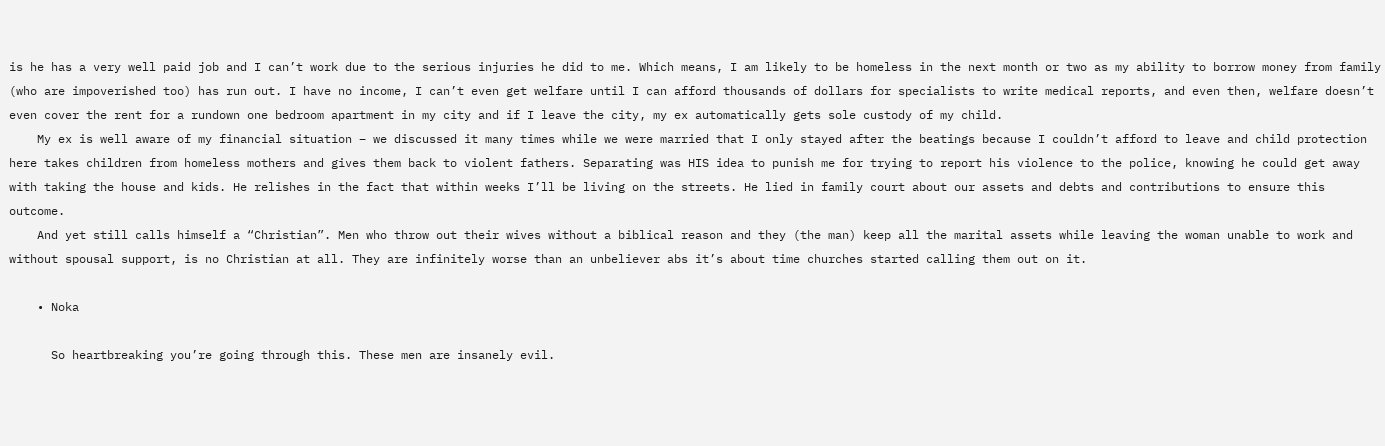is he has a very well paid job and I can’t work due to the serious injuries he did to me. Which means, I am likely to be homeless in the next month or two as my ability to borrow money from family (who are impoverished too) has run out. I have no income, I can’t even get welfare until I can afford thousands of dollars for specialists to write medical reports, and even then, welfare doesn’t even cover the rent for a rundown one bedroom apartment in my city and if I leave the city, my ex automatically gets sole custody of my child.
    My ex is well aware of my financial situation – we discussed it many times while we were married that I only stayed after the beatings because I couldn’t afford to leave and child protection here takes children from homeless mothers and gives them back to violent fathers. Separating was HIS idea to punish me for trying to report his violence to the police, knowing he could get away with taking the house and kids. He relishes in the fact that within weeks I’ll be living on the streets. He lied in family court about our assets and debts and contributions to ensure this outcome.
    And yet still calls himself a “Christian”. Men who throw out their wives without a biblical reason and they (the man) keep all the marital assets while leaving the woman unable to work and without spousal support, is no Christian at all. They are infinitely worse than an unbeliever abs it’s about time churches started calling them out on it.

    • Noka

      So heartbreaking you’re going through this. These men are insanely evil.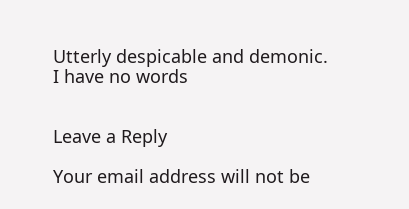Utterly despicable and demonic. I have no words


Leave a Reply

Your email address will not be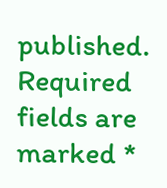published. Required fields are marked *